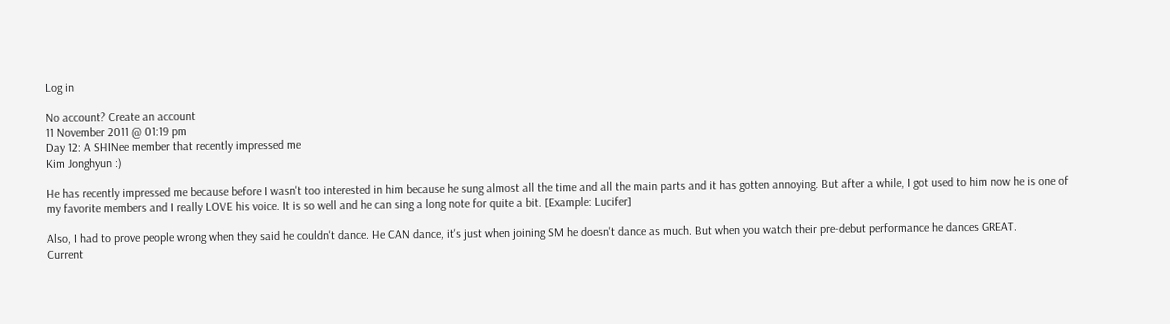Log in

No account? Create an account
11 November 2011 @ 01:19 pm
Day 12: A SHINee member that recently impressed me
Kim Jonghyun :)

He has recently impressed me because before I wasn't too interested in him because he sung almost all the time and all the main parts and it has gotten annoying. But after a while, I got used to him now he is one of my favorite members and I really LOVE his voice. It is so well and he can sing a long note for quite a bit. [Example: Lucifer]

Also, I had to prove people wrong when they said he couldn't dance. He CAN dance, it's just when joining SM he doesn't dance as much. But when you watch their pre-debut performance he dances GREAT.
Current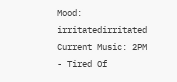Mood: irritatedirritated
Current Music: 2PM - Tired Of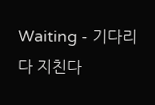Waiting - 기다리다 지친다